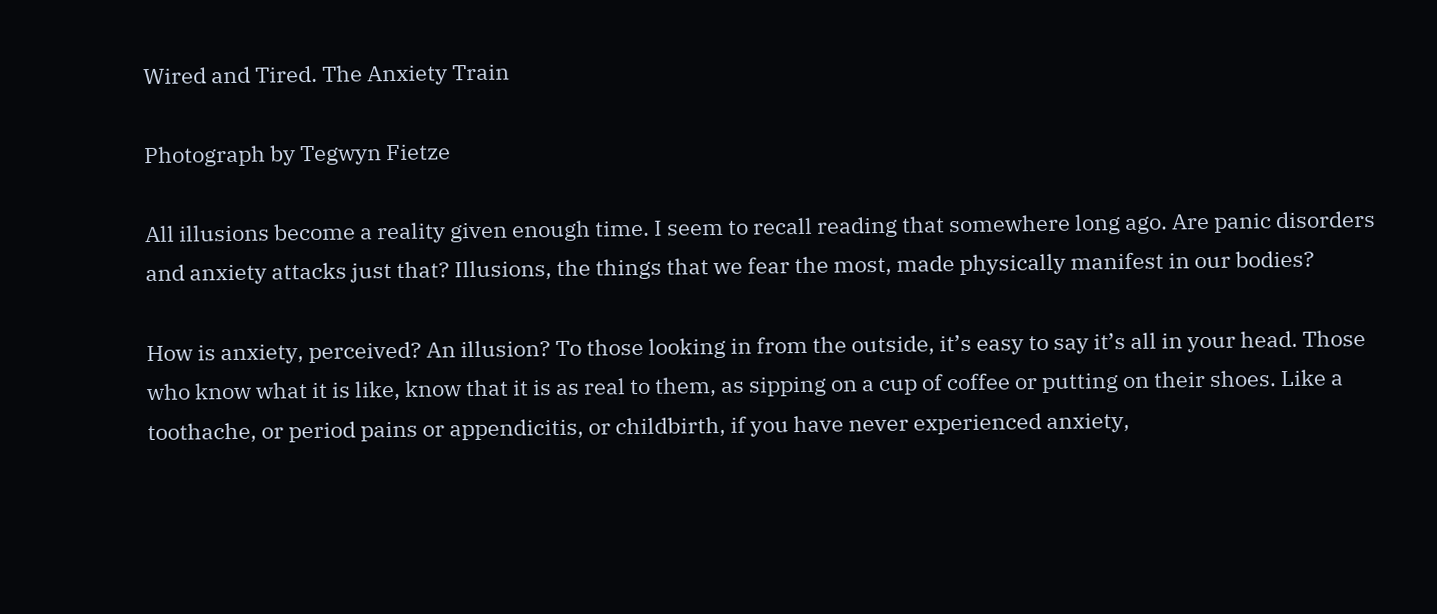Wired and Tired. The Anxiety Train

Photograph by Tegwyn Fietze

All illusions become a reality given enough time. I seem to recall reading that somewhere long ago. Are panic disorders and anxiety attacks just that? Illusions, the things that we fear the most, made physically manifest in our bodies?

How is anxiety, perceived? An illusion? To those looking in from the outside, it’s easy to say it’s all in your head. Those who know what it is like, know that it is as real to them, as sipping on a cup of coffee or putting on their shoes. Like a toothache, or period pains or appendicitis, or childbirth, if you have never experienced anxiety,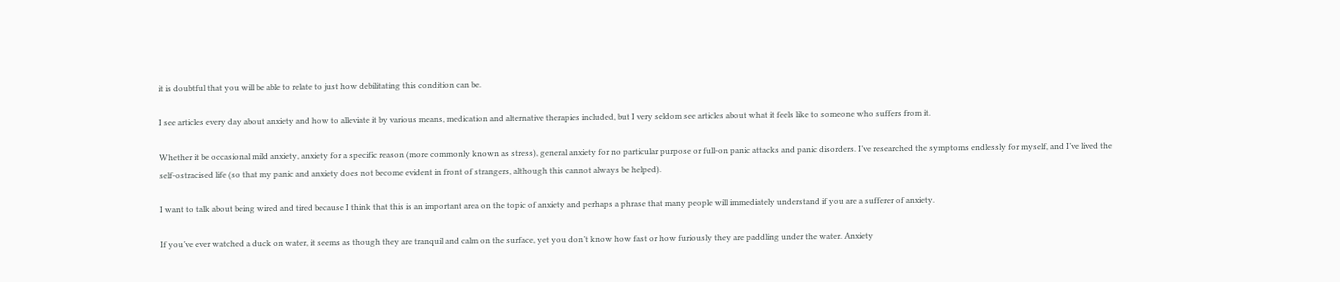it is doubtful that you will be able to relate to just how debilitating this condition can be.

I see articles every day about anxiety and how to alleviate it by various means, medication and alternative therapies included, but I very seldom see articles about what it feels like to someone who suffers from it.

Whether it be occasional mild anxiety, anxiety for a specific reason (more commonly known as stress), general anxiety for no particular purpose or full-on panic attacks and panic disorders. I’ve researched the symptoms endlessly for myself, and I’ve lived the self-ostracised life (so that my panic and anxiety does not become evident in front of strangers, although this cannot always be helped).

I want to talk about being wired and tired because I think that this is an important area on the topic of anxiety and perhaps a phrase that many people will immediately understand if you are a sufferer of anxiety.

If you’ve ever watched a duck on water, it seems as though they are tranquil and calm on the surface, yet you don’t know how fast or how furiously they are paddling under the water. Anxiety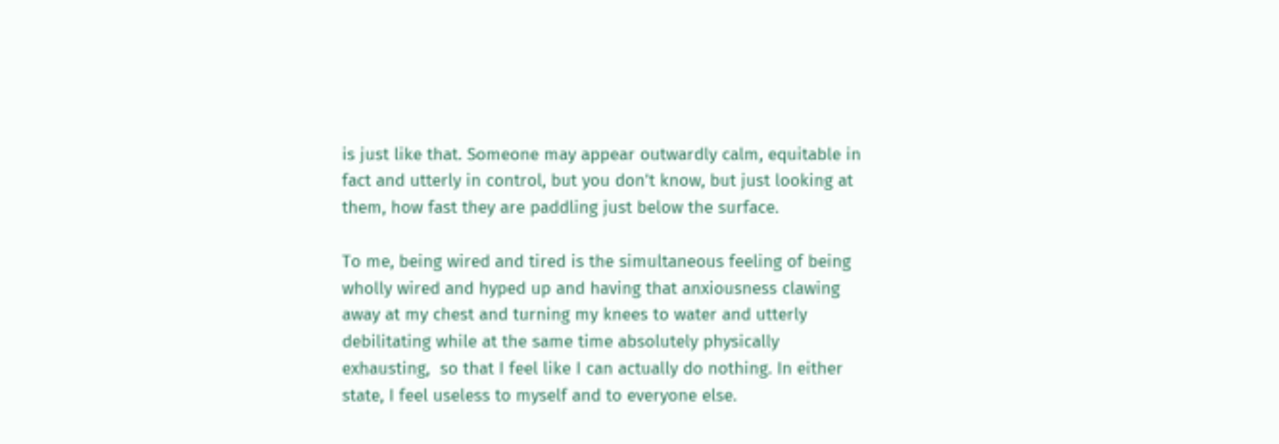is just like that. Someone may appear outwardly calm, equitable in fact and utterly in control, but you don’t know, but just looking at them, how fast they are paddling just below the surface.

To me, being wired and tired is the simultaneous feeling of being wholly wired and hyped up and having that anxiousness clawing away at my chest and turning my knees to water and utterly debilitating while at the same time absolutely physically exhausting,  so that I feel like I can actually do nothing. In either state, I feel useless to myself and to everyone else.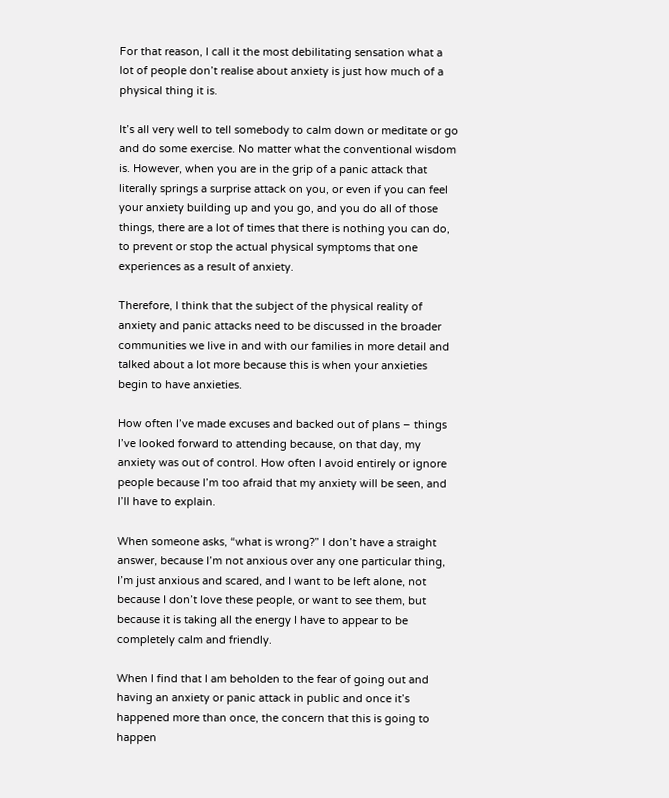For that reason, I call it the most debilitating sensation what a lot of people don’t realise about anxiety is just how much of a physical thing it is.

It’s all very well to tell somebody to calm down or meditate or go and do some exercise. No matter what the conventional wisdom is. However, when you are in the grip of a panic attack that literally springs a surprise attack on you, or even if you can feel your anxiety building up and you go, and you do all of those things, there are a lot of times that there is nothing you can do, to prevent or stop the actual physical symptoms that one experiences as a result of anxiety.

Therefore, I think that the subject of the physical reality of anxiety and panic attacks need to be discussed in the broader communities we live in and with our families in more detail and talked about a lot more because this is when your anxieties begin to have anxieties.

How often I’ve made excuses and backed out of plans – things I’ve looked forward to attending because, on that day, my anxiety was out of control. How often I avoid entirely or ignore people because I’m too afraid that my anxiety will be seen, and I’ll have to explain.

When someone asks, “what is wrong?” I don’t have a straight answer, because I’m not anxious over any one particular thing, I’m just anxious and scared, and I want to be left alone, not because I don’t love these people, or want to see them, but because it is taking all the energy I have to appear to be completely calm and friendly.

When I find that I am beholden to the fear of going out and having an anxiety or panic attack in public and once it’s happened more than once, the concern that this is going to happen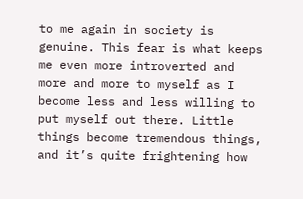to me again in society is genuine. This fear is what keeps me even more introverted and more and more to myself as I become less and less willing to put myself out there. Little things become tremendous things, and it’s quite frightening how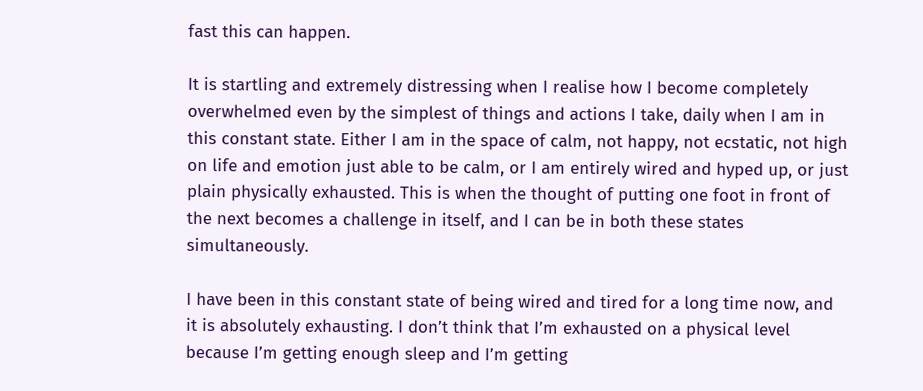fast this can happen.

It is startling and extremely distressing when I realise how I become completely overwhelmed even by the simplest of things and actions I take, daily when I am in this constant state. Either I am in the space of calm, not happy, not ecstatic, not high on life and emotion just able to be calm, or I am entirely wired and hyped up, or just plain physically exhausted. This is when the thought of putting one foot in front of the next becomes a challenge in itself, and I can be in both these states simultaneously.

I have been in this constant state of being wired and tired for a long time now, and it is absolutely exhausting. I don’t think that I’m exhausted on a physical level because I’m getting enough sleep and I’m getting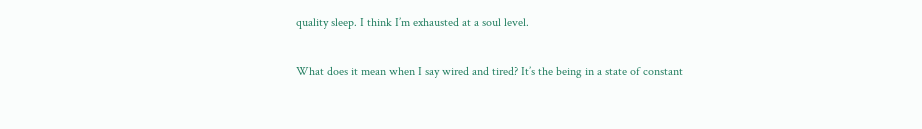quality sleep. I think I’m exhausted at a soul level.

What does it mean when I say wired and tired? It’s the being in a state of constant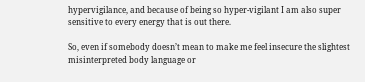hypervigilance, and because of being so hyper-vigilant I am also super sensitive to every energy that is out there.

So, even if somebody doesn’t mean to make me feel insecure the slightest misinterpreted body language or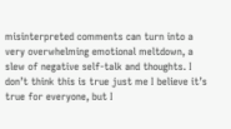misinterpreted comments can turn into a very overwhelming emotional meltdown, a slew of negative self-talk and thoughts. I don’t think this is true just me I believe it’s true for everyone, but I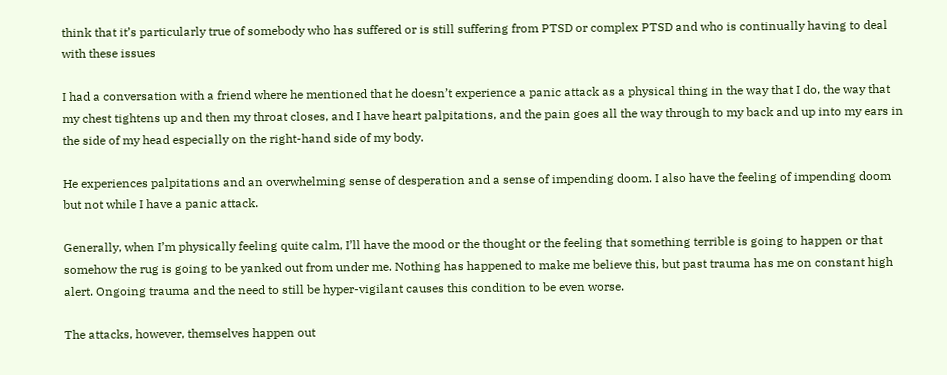think that it’s particularly true of somebody who has suffered or is still suffering from PTSD or complex PTSD and who is continually having to deal with these issues

I had a conversation with a friend where he mentioned that he doesn’t experience a panic attack as a physical thing in the way that I do, the way that my chest tightens up and then my throat closes, and I have heart palpitations, and the pain goes all the way through to my back and up into my ears in the side of my head especially on the right-hand side of my body.

He experiences palpitations and an overwhelming sense of desperation and a sense of impending doom. I also have the feeling of impending doom but not while I have a panic attack.

Generally, when I’m physically feeling quite calm, I’ll have the mood or the thought or the feeling that something terrible is going to happen or that somehow the rug is going to be yanked out from under me. Nothing has happened to make me believe this, but past trauma has me on constant high alert. Ongoing trauma and the need to still be hyper-vigilant causes this condition to be even worse.

The attacks, however, themselves happen out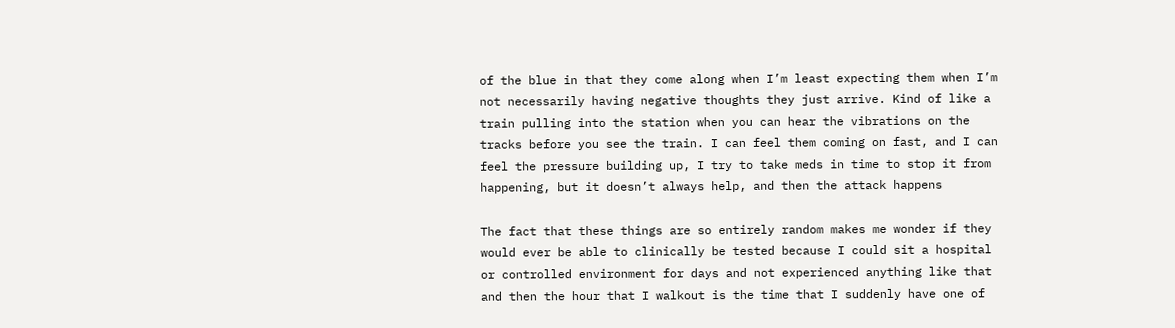of the blue in that they come along when I’m least expecting them when I’m not necessarily having negative thoughts they just arrive. Kind of like a train pulling into the station when you can hear the vibrations on the tracks before you see the train. I can feel them coming on fast, and I can feel the pressure building up, I try to take meds in time to stop it from happening, but it doesn’t always help, and then the attack happens

The fact that these things are so entirely random makes me wonder if they would ever be able to clinically be tested because I could sit a hospital or controlled environment for days and not experienced anything like that and then the hour that I walkout is the time that I suddenly have one of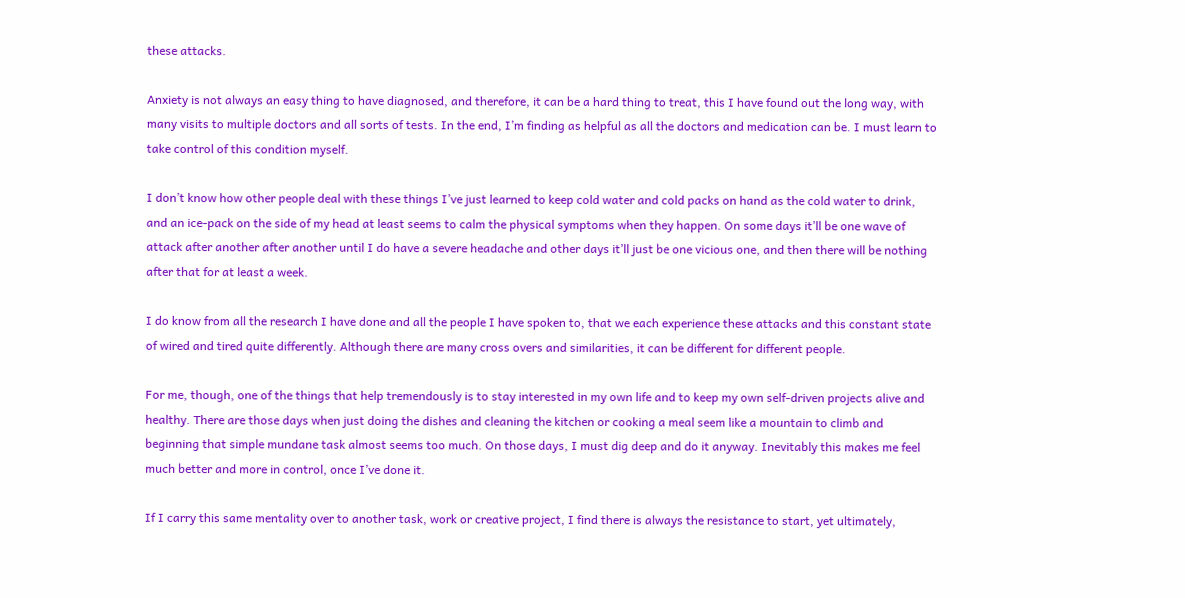these attacks.

Anxiety is not always an easy thing to have diagnosed, and therefore, it can be a hard thing to treat, this I have found out the long way, with many visits to multiple doctors and all sorts of tests. In the end, I’m finding as helpful as all the doctors and medication can be. I must learn to take control of this condition myself.

I don’t know how other people deal with these things I’ve just learned to keep cold water and cold packs on hand as the cold water to drink, and an ice-pack on the side of my head at least seems to calm the physical symptoms when they happen. On some days it’ll be one wave of attack after another after another until I do have a severe headache and other days it’ll just be one vicious one, and then there will be nothing after that for at least a week.

I do know from all the research I have done and all the people I have spoken to, that we each experience these attacks and this constant state of wired and tired quite differently. Although there are many cross overs and similarities, it can be different for different people.

For me, though, one of the things that help tremendously is to stay interested in my own life and to keep my own self-driven projects alive and healthy. There are those days when just doing the dishes and cleaning the kitchen or cooking a meal seem like a mountain to climb and beginning that simple mundane task almost seems too much. On those days, I must dig deep and do it anyway. Inevitably this makes me feel much better and more in control, once I’ve done it.

If I carry this same mentality over to another task, work or creative project, I find there is always the resistance to start, yet ultimately,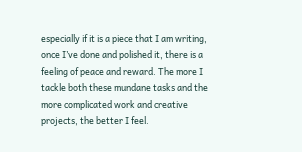especially if it is a piece that I am writing, once I’ve done and polished it, there is a feeling of peace and reward. The more I tackle both these mundane tasks and the more complicated work and creative projects, the better I feel.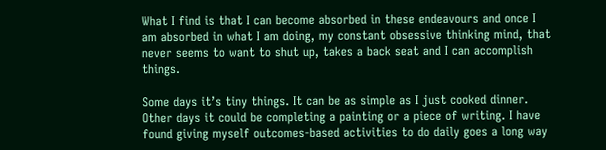What I find is that I can become absorbed in these endeavours and once I am absorbed in what I am doing, my constant obsessive thinking mind, that never seems to want to shut up, takes a back seat and I can accomplish things.

Some days it’s tiny things. It can be as simple as I just cooked dinner. Other days it could be completing a painting or a piece of writing. I have found giving myself outcomes-based activities to do daily goes a long way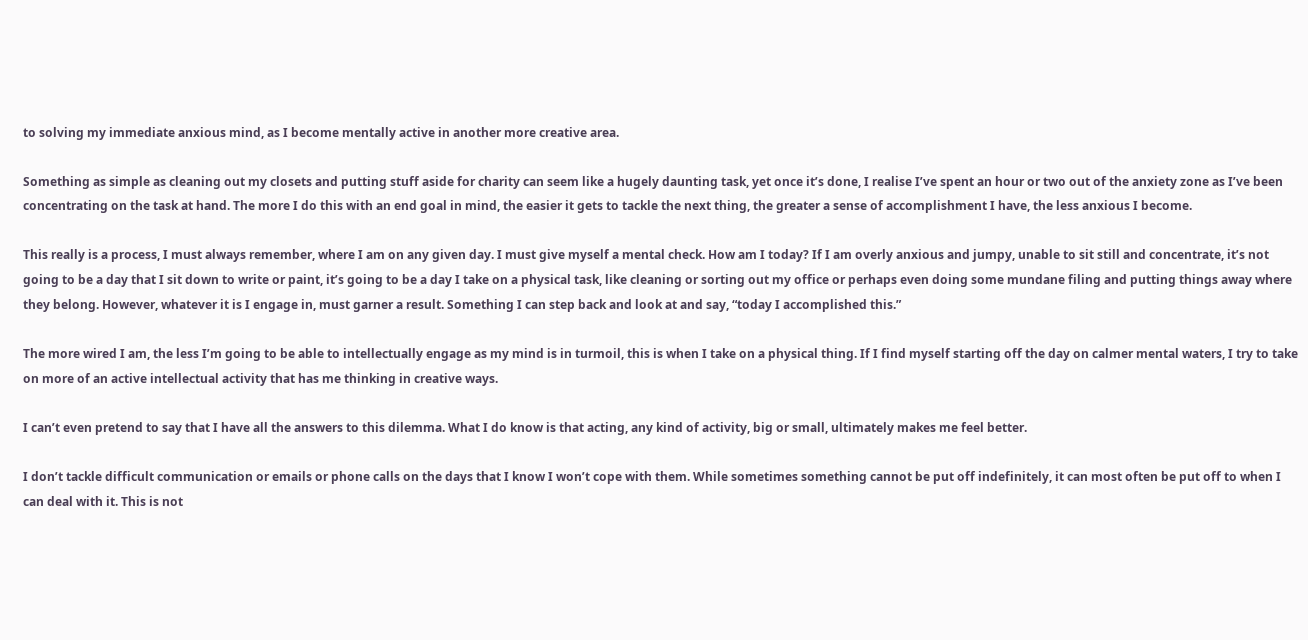to solving my immediate anxious mind, as I become mentally active in another more creative area.

Something as simple as cleaning out my closets and putting stuff aside for charity can seem like a hugely daunting task, yet once it’s done, I realise I’ve spent an hour or two out of the anxiety zone as I’ve been concentrating on the task at hand. The more I do this with an end goal in mind, the easier it gets to tackle the next thing, the greater a sense of accomplishment I have, the less anxious I become.

This really is a process, I must always remember, where I am on any given day. I must give myself a mental check. How am I today? If I am overly anxious and jumpy, unable to sit still and concentrate, it’s not going to be a day that I sit down to write or paint, it’s going to be a day I take on a physical task, like cleaning or sorting out my office or perhaps even doing some mundane filing and putting things away where they belong. However, whatever it is I engage in, must garner a result. Something I can step back and look at and say, “today I accomplished this.”

The more wired I am, the less I’m going to be able to intellectually engage as my mind is in turmoil, this is when I take on a physical thing. If I find myself starting off the day on calmer mental waters, I try to take on more of an active intellectual activity that has me thinking in creative ways.

I can’t even pretend to say that I have all the answers to this dilemma. What I do know is that acting, any kind of activity, big or small, ultimately makes me feel better.

I don’t tackle difficult communication or emails or phone calls on the days that I know I won’t cope with them. While sometimes something cannot be put off indefinitely, it can most often be put off to when I can deal with it. This is not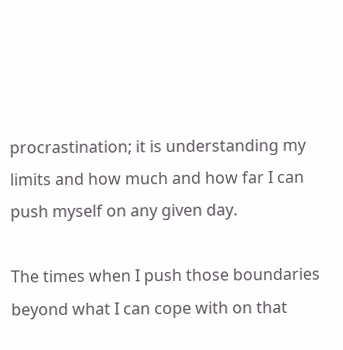procrastination; it is understanding my limits and how much and how far I can push myself on any given day.

The times when I push those boundaries beyond what I can cope with on that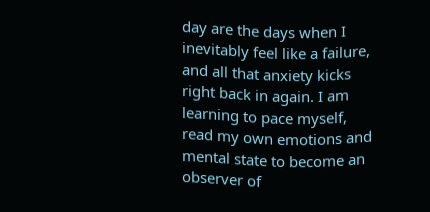day are the days when I inevitably feel like a failure, and all that anxiety kicks right back in again. I am learning to pace myself, read my own emotions and mental state to become an observer of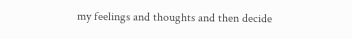my feelings and thoughts and then decide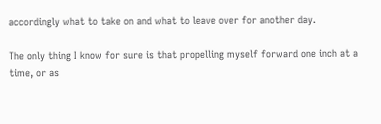accordingly what to take on and what to leave over for another day.

The only thing I know for sure is that propelling myself forward one inch at a time, or as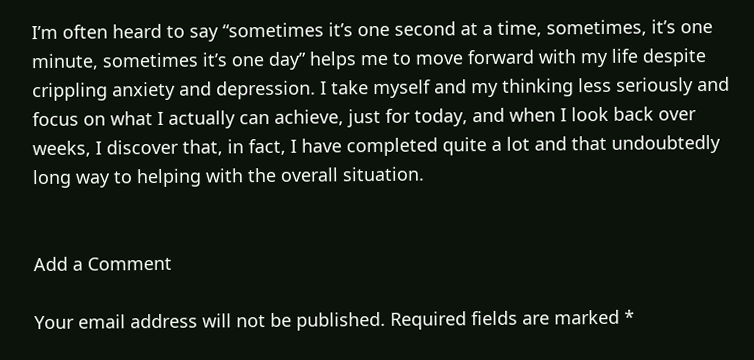I’m often heard to say “sometimes it’s one second at a time, sometimes, it’s one minute, sometimes it’s one day” helps me to move forward with my life despite crippling anxiety and depression. I take myself and my thinking less seriously and focus on what I actually can achieve, just for today, and when I look back over weeks, I discover that, in fact, I have completed quite a lot and that undoubtedly long way to helping with the overall situation.


Add a Comment

Your email address will not be published. Required fields are marked *